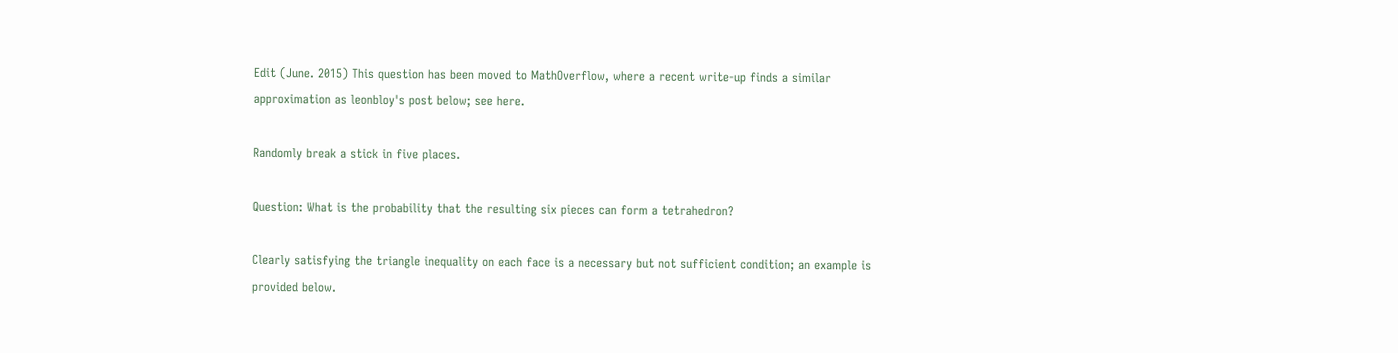Edit (June. 2015) This question has been moved to MathOverflow, where a recent write-up finds a similar approximation as leonbloy's post below; see here.

Randomly break a stick in five places.

Question: What is the probability that the resulting six pieces can form a tetrahedron?

Clearly satisfying the triangle inequality on each face is a necessary but not sufficient condition; an example is provided below.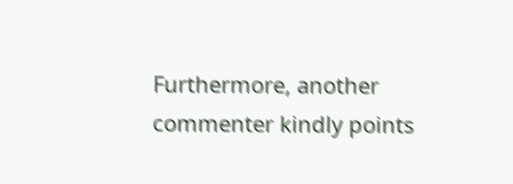Furthermore, another commenter kindly points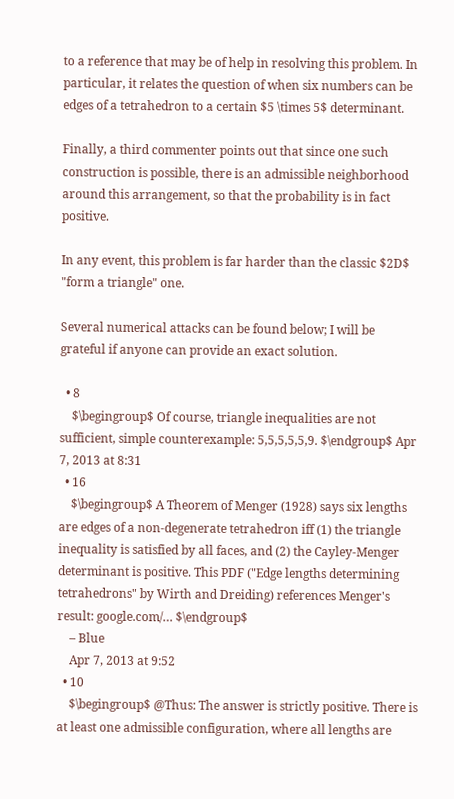to a reference that may be of help in resolving this problem. In particular, it relates the question of when six numbers can be edges of a tetrahedron to a certain $5 \times 5$ determinant.

Finally, a third commenter points out that since one such construction is possible, there is an admissible neighborhood around this arrangement, so that the probability is in fact positive.

In any event, this problem is far harder than the classic $2D$ "form a triangle" one.

Several numerical attacks can be found below; I will be grateful if anyone can provide an exact solution.

  • 8
    $\begingroup$ Of course, triangle inequalities are not sufficient, simple counterexample: 5,5,5,5,5,9. $\endgroup$ Apr 7, 2013 at 8:31
  • 16
    $\begingroup$ A Theorem of Menger (1928) says six lengths are edges of a non-degenerate tetrahedron iff (1) the triangle inequality is satisfied by all faces, and (2) the Cayley-Menger determinant is positive. This PDF ("Edge lengths determining tetrahedrons" by Wirth and Dreiding) references Menger's result: google.com/… $\endgroup$
    – Blue
    Apr 7, 2013 at 9:52
  • 10
    $\begingroup$ @Thus: The answer is strictly positive. There is at least one admissible configuration, where all lengths are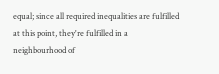equal; since all required inequalities are fulfilled at this point, they're fulfilled in a neighbourhood of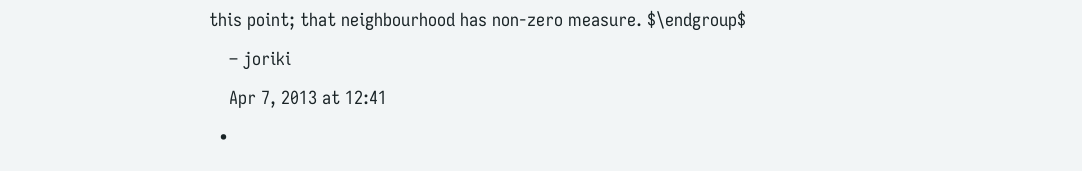this point; that neighbourhood has non-zero measure. $\endgroup$
    – joriki
    Apr 7, 2013 at 12:41
  •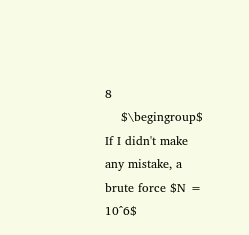8
    $\begingroup$ If I didn't make any mistake, a brute force $N = 10^6$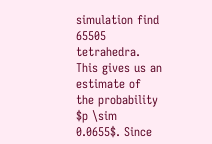simulation find 65505 tetrahedra. This gives us an estimate of the probability $p \sim 0.0655$. Since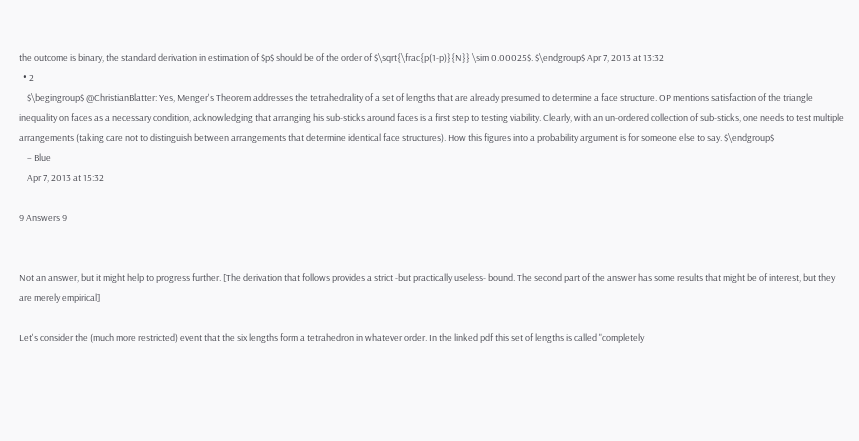the outcome is binary, the standard derivation in estimation of $p$ should be of the order of $\sqrt{\frac{p(1-p)}{N}} \sim 0.00025$. $\endgroup$ Apr 7, 2013 at 13:32
  • 2
    $\begingroup$ @ChristianBlatter: Yes, Menger's Theorem addresses the tetrahedrality of a set of lengths that are already presumed to determine a face structure. OP mentions satisfaction of the triangle inequality on faces as a necessary condition, acknowledging that arranging his sub-sticks around faces is a first step to testing viability. Clearly, with an un-ordered collection of sub-sticks, one needs to test multiple arrangements (taking care not to distinguish between arrangements that determine identical face structures). How this figures into a probability argument is for someone else to say. $\endgroup$
    – Blue
    Apr 7, 2013 at 15:32

9 Answers 9


Not an answer, but it might help to progress further. [The derivation that follows provides a strict -but practically useless- bound. The second part of the answer has some results that might be of interest, but they are merely empirical]

Let's consider the (much more restricted) event that the six lengths form a tetrahedron in whatever order. In the linked pdf this set of lengths is called "completely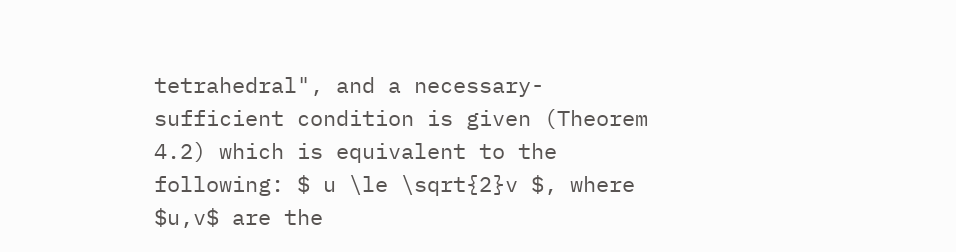tetrahedral", and a necessary-sufficient condition is given (Theorem 4.2) which is equivalent to the following: $ u \le \sqrt{2}v $, where $u,v$ are the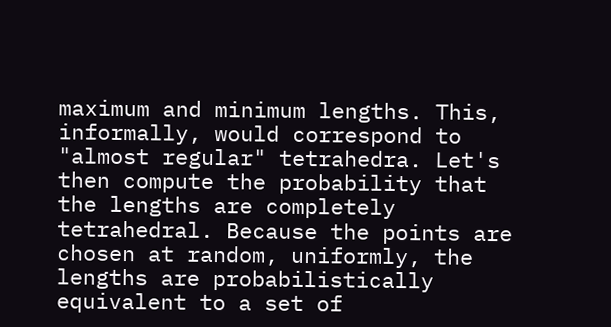maximum and minimum lengths. This, informally, would correspond to "almost regular" tetrahedra. Let's then compute the probability that the lengths are completely tetrahedral. Because the points are chosen at random, uniformly, the lengths are probabilistically equivalent to a set of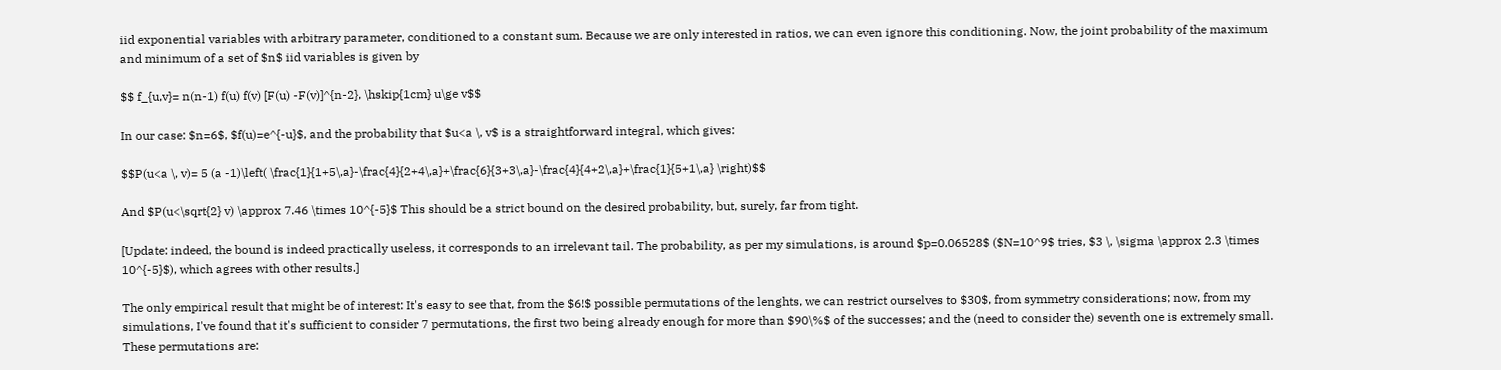iid exponential variables with arbitrary parameter, conditioned to a constant sum. Because we are only interested in ratios, we can even ignore this conditioning. Now, the joint probability of the maximum and minimum of a set of $n$ iid variables is given by

$$ f_{u,v}= n(n-1) f(u) f(v) [F(u) -F(v)]^{n-2}, \hskip{1cm} u\ge v$$

In our case: $n=6$, $f(u)=e^{-u}$, and the probability that $u<a \, v$ is a straightforward integral, which gives:

$$P(u<a \, v)= 5 (a -1)\left( \frac{1}{1+5\,a}-\frac{4}{2+4\,a}+\frac{6}{3+3\,a}-\frac{4}{4+2\,a}+\frac{1}{5+1\,a} \right)$$

And $P(u<\sqrt{2} v) \approx 7.46 \times 10^{-5}$ This should be a strict bound on the desired probability, but, surely, far from tight.

[Update: indeed, the bound is indeed practically useless, it corresponds to an irrelevant tail. The probability, as per my simulations, is around $p=0.06528$ ($N=10^9$ tries, $3 \, \sigma \approx 2.3 \times 10^{-5}$), which agrees with other results.]

The only empirical result that might be of interest: It's easy to see that, from the $6!$ possible permutations of the lenghts, we can restrict ourselves to $30$, from symmetry considerations; now, from my simulations, I've found that it's sufficient to consider 7 permutations, the first two being already enough for more than $90\%$ of the successes; and the (need to consider the) seventh one is extremely small. These permutations are: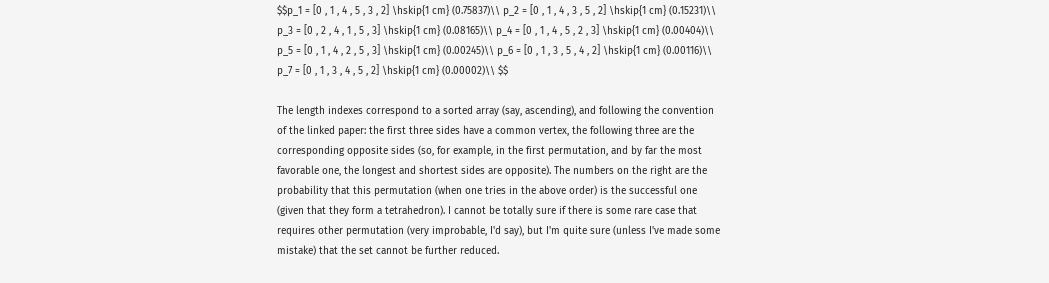$$p_1 = [0 , 1 , 4 , 5 , 3 , 2] \hskip{1 cm} (0.75837)\\ p_2 = [0 , 1 , 4 , 3 , 5 , 2] \hskip{1 cm} (0.15231)\\ p_3 = [0 , 2 , 4 , 1 , 5 , 3] \hskip{1 cm} (0.08165)\\ p_4 = [0 , 1 , 4 , 5 , 2 , 3] \hskip{1 cm} (0.00404)\\ p_5 = [0 , 1 , 4 , 2 , 5 , 3] \hskip{1 cm} (0.00245)\\ p_6 = [0 , 1 , 3 , 5 , 4 , 2] \hskip{1 cm} (0.00116)\\ p_7 = [0 , 1 , 3 , 4 , 5 , 2] \hskip{1 cm} (0.00002)\\ $$

The length indexes correspond to a sorted array (say, ascending), and following the convention of the linked paper: the first three sides have a common vertex, the following three are the corresponding opposite sides (so, for example, in the first permutation, and by far the most favorable one, the longest and shortest sides are opposite). The numbers on the right are the probability that this permutation (when one tries in the above order) is the successful one (given that they form a tetrahedron). I cannot be totally sure if there is some rare case that requires other permutation (very improbable, I'd say), but I'm quite sure (unless I've made some mistake) that the set cannot be further reduced.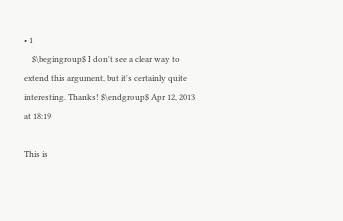• 1
    $\begingroup$ I don't see a clear way to extend this argument, but it's certainly quite interesting. Thanks! $\endgroup$ Apr 12, 2013 at 18:19

This is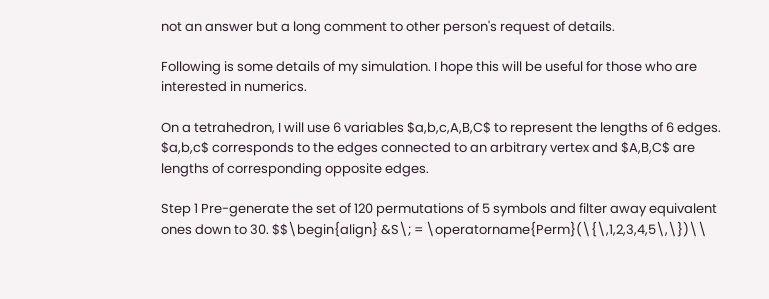not an answer but a long comment to other person's request of details.

Following is some details of my simulation. I hope this will be useful for those who are interested in numerics.

On a tetrahedron, I will use 6 variables $a,b,c,A,B,C$ to represent the lengths of 6 edges. $a,b,c$ corresponds to the edges connected to an arbitrary vertex and $A,B,C$ are lengths of corresponding opposite edges.

Step 1 Pre-generate the set of 120 permutations of 5 symbols and filter away equivalent ones down to 30. $$\begin{align} &S\; = \operatorname{Perm}(\{\,1,2,3,4,5\,\})\\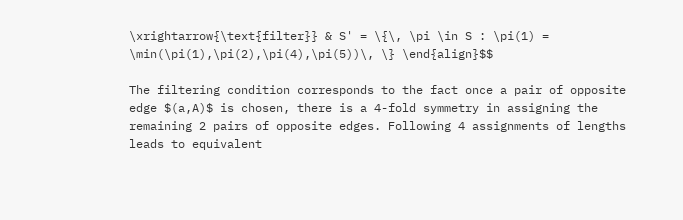\xrightarrow{\text{filter}} & S' = \{\, \pi \in S : \pi(1) = \min(\pi(1),\pi(2),\pi(4),\pi(5))\, \} \end{align}$$

The filtering condition corresponds to the fact once a pair of opposite edge $(a,A)$ is chosen, there is a 4-fold symmetry in assigning the remaining 2 pairs of opposite edges. Following 4 assignments of lengths leads to equivalent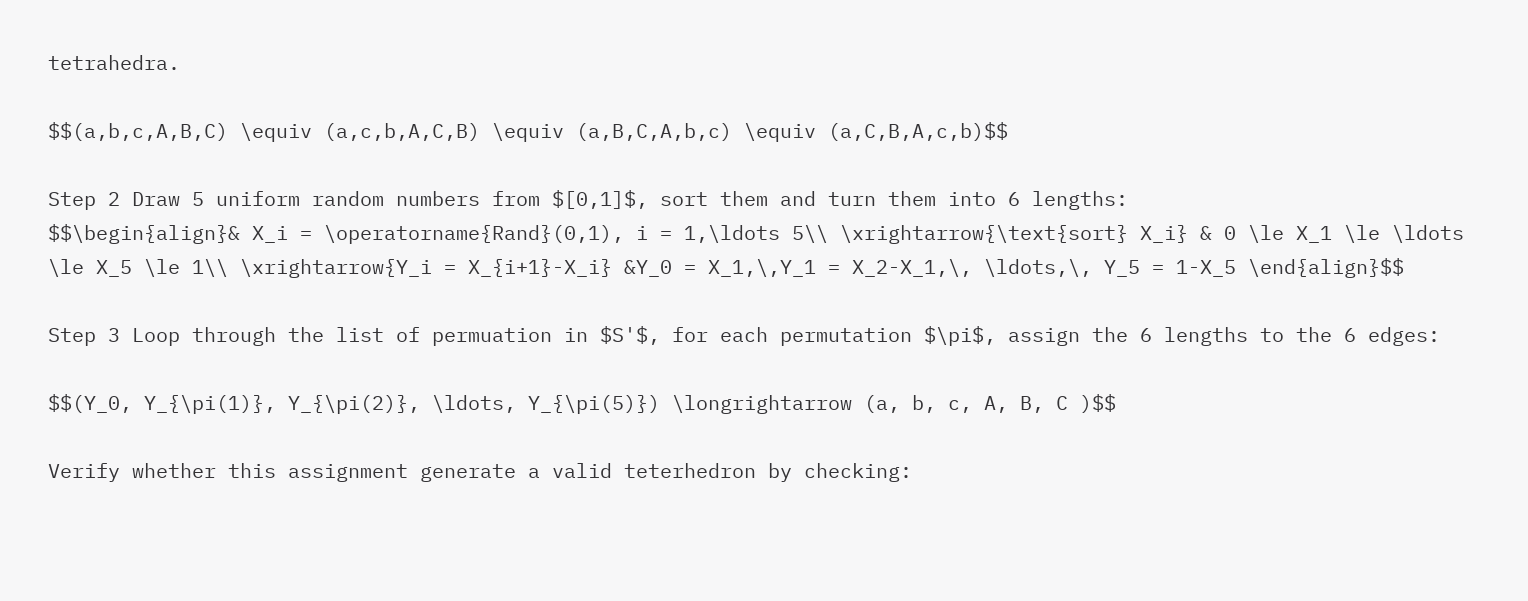tetrahedra.

$$(a,b,c,A,B,C) \equiv (a,c,b,A,C,B) \equiv (a,B,C,A,b,c) \equiv (a,C,B,A,c,b)$$

Step 2 Draw 5 uniform random numbers from $[0,1]$, sort them and turn them into 6 lengths:
$$\begin{align}& X_i = \operatorname{Rand}(0,1), i = 1,\ldots 5\\ \xrightarrow{\text{sort} X_i} & 0 \le X_1 \le \ldots \le X_5 \le 1\\ \xrightarrow{Y_i = X_{i+1}-X_i} &Y_0 = X_1,\,Y_1 = X_2-X_1,\, \ldots,\, Y_5 = 1-X_5 \end{align}$$

Step 3 Loop through the list of permuation in $S'$, for each permutation $\pi$, assign the 6 lengths to the 6 edges:

$$(Y_0, Y_{\pi(1)}, Y_{\pi(2)}, \ldots, Y_{\pi(5)}) \longrightarrow (a, b, c, A, B, C )$$

Verify whether this assignment generate a valid teterhedron by checking: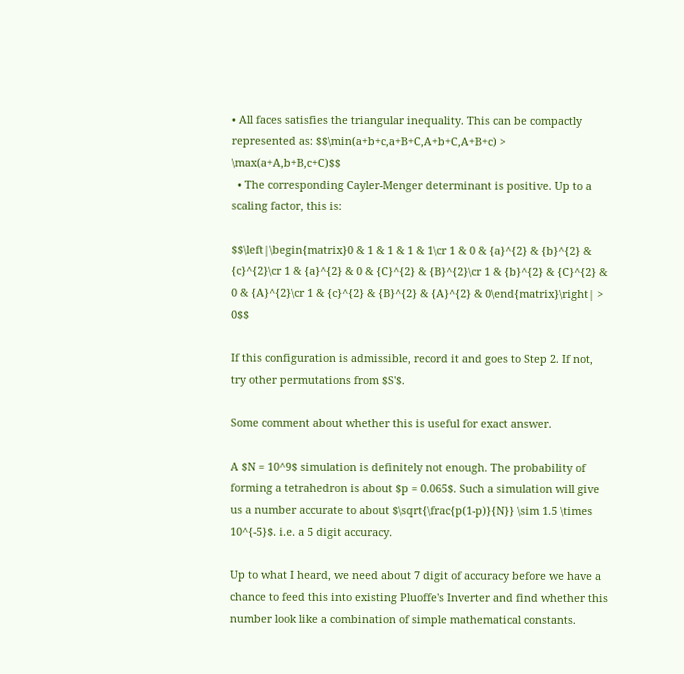• All faces satisfies the triangular inequality. This can be compactly represented as: $$\min(a+b+c,a+B+C,A+b+C,A+B+c) > \max(a+A,b+B,c+C)$$
  • The corresponding Cayler-Menger determinant is positive. Up to a scaling factor, this is:

$$\left|\begin{matrix}0 & 1 & 1 & 1 & 1\cr 1 & 0 & {a}^{2} & {b}^{2} & {c}^{2}\cr 1 & {a}^{2} & 0 & {C}^{2} & {B}^{2}\cr 1 & {b}^{2} & {C}^{2} & 0 & {A}^{2}\cr 1 & {c}^{2} & {B}^{2} & {A}^{2} & 0\end{matrix}\right| > 0$$

If this configuration is admissible, record it and goes to Step 2. If not, try other permutations from $S'$.

Some comment about whether this is useful for exact answer.

A $N = 10^9$ simulation is definitely not enough. The probability of forming a tetrahedron is about $p = 0.065$. Such a simulation will give us a number accurate to about $\sqrt{\frac{p(1-p)}{N}} \sim 1.5 \times 10^{-5}$. i.e. a 5 digit accuracy.

Up to what I heard, we need about 7 digit of accuracy before we have a chance to feed this into existing Pluoffe's Inverter and find whether this number look like a combination of simple mathematical constants.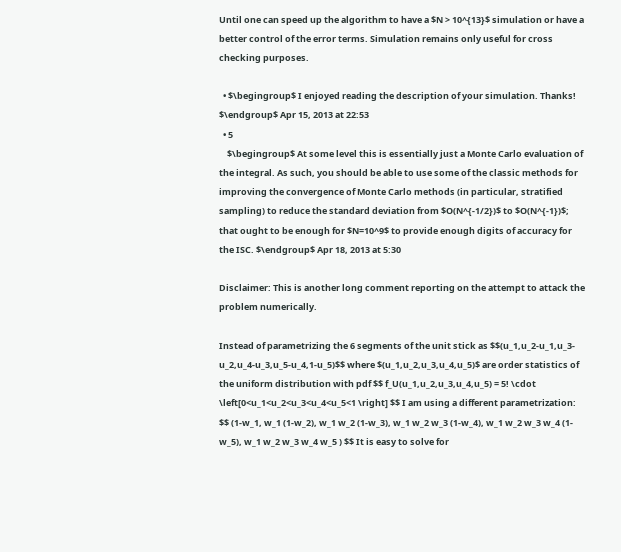Until one can speed up the algorithm to have a $N > 10^{13}$ simulation or have a better control of the error terms. Simulation remains only useful for cross checking purposes.

  • $\begingroup$ I enjoyed reading the description of your simulation. Thanks! $\endgroup$ Apr 15, 2013 at 22:53
  • 5
    $\begingroup$ At some level this is essentially just a Monte Carlo evaluation of the integral. As such, you should be able to use some of the classic methods for improving the convergence of Monte Carlo methods (in particular, stratified sampling) to reduce the standard deviation from $O(N^{-1/2})$ to $O(N^{-1})$; that ought to be enough for $N=10^9$ to provide enough digits of accuracy for the ISC. $\endgroup$ Apr 18, 2013 at 5:30

Disclaimer: This is another long comment reporting on the attempt to attack the problem numerically.

Instead of parametrizing the 6 segments of the unit stick as $$(u_1,u_2-u_1,u_3-u_2,u_4-u_3,u_5-u_4,1-u_5)$$ where $(u_1,u_2,u_3,u_4,u_5)$ are order statistics of the uniform distribution with pdf $$ f_U(u_1,u_2,u_3,u_4,u_5) = 5! \cdot \left[0<u_1<u_2<u_3<u_4<u_5<1 \right] $$ I am using a different parametrization: $$ (1-w_1, w_1 (1-w_2), w_1 w_2 (1-w_3), w_1 w_2 w_3 (1-w_4), w_1 w_2 w_3 w_4 (1-w_5), w_1 w_2 w_3 w_4 w_5 ) $$ It is easy to solve for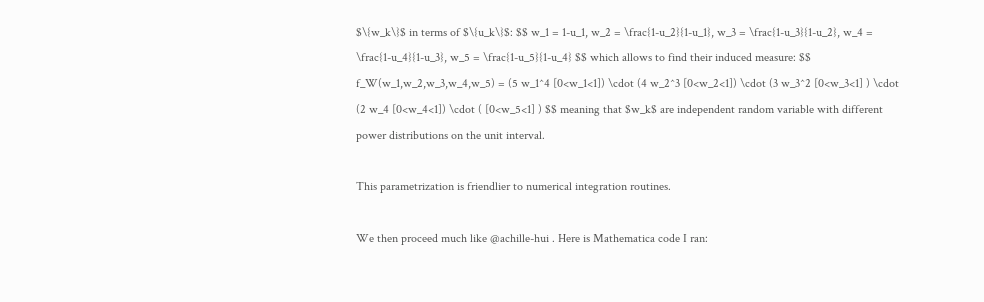$\{w_k\}$ in terms of $\{u_k\}$: $$ w_1 = 1-u_1, w_2 = \frac{1-u_2}{1-u_1}, w_3 = \frac{1-u_3}{1-u_2}, w_4 = \frac{1-u_4}{1-u_3}, w_5 = \frac{1-u_5}{1-u_4} $$ which allows to find their induced measure: $$ f_W(w_1,w_2,w_3,w_4,w_5) = (5 w_1^4 [0<w_1<1]) \cdot (4 w_2^3 [0<w_2<1]) \cdot (3 w_3^2 [0<w_3<1] ) \cdot (2 w_4 [0<w_4<1]) \cdot ( [0<w_5<1] ) $$ meaning that $w_k$ are independent random variable with different power distributions on the unit interval.

This parametrization is friendlier to numerical integration routines.

We then proceed much like @achille-hui . Here is Mathematica code I ran: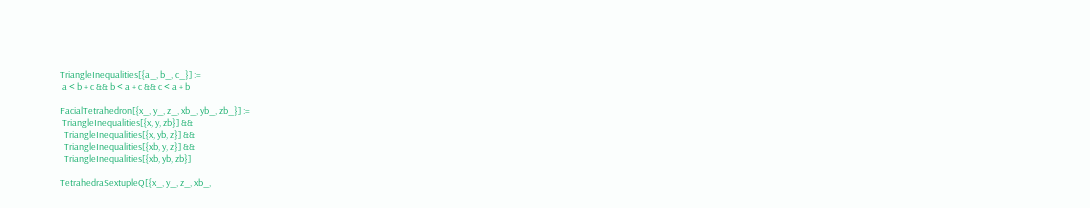TriangleInequalities[{a_, b_, c_}] :=
 a < b + c && b < a + c && c < a + b

FacialTetrahedron[{x_, y_, z_, xb_, yb_, zb_}] :=
 TriangleInequalities[{x, y, zb}] &&
  TriangleInequalities[{x, yb, z}] &&
  TriangleInequalities[{xb, y, z}] &&
  TriangleInequalities[{xb, yb, zb}]

TetrahedraSextupleQ[{x_, y_, z_, xb_,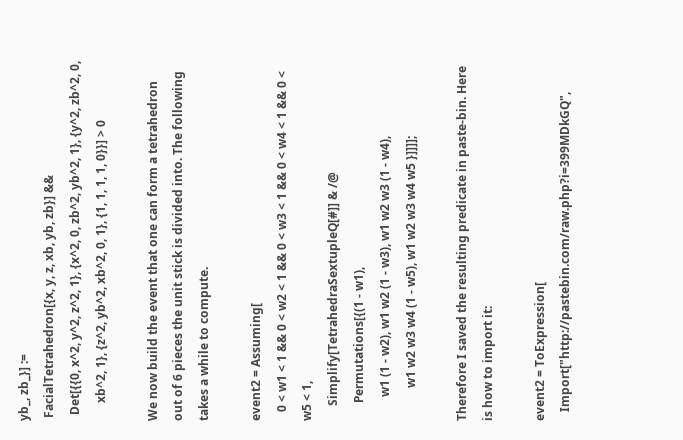yb_, zb_}] :=
 FacialTetrahedron[{x, y, z, xb, yb, zb}] &&
  Det[{{0, x^2, y^2, z^2, 1}, {x^2, 0, zb^2, yb^2, 1}, {y^2, zb^2, 0,
      xb^2, 1}, {z^2, yb^2, xb^2, 0, 1}, {1, 1, 1, 1, 0}}] > 0

We now build the event that one can form a tetrahedron out of 6 pieces the unit stick is divided into. The following takes a while to compute.

event2 = Assuming[
   0 < w1 < 1 && 0 < w2 < 1 && 0 < w3 < 1 && 0 < w4 < 1 && 0 < w5 < 1,
     Simplify[TetrahedraSextupleQ[#]] & /@
      Permutations[{(1 - w1),
        w1 (1 - w2), w1 w2 (1 - w3), w1 w2 w3 (1 - w4),
           w1 w2 w3 w4 (1 - w5), w1 w2 w3 w4 w5 }]]]];

Therefore I saved the resulting predicate in paste-bin. Here is how to import it:

event2 = ToExpression[
   Import["http://pastebin.com/raw.php?i=399MDkGQ",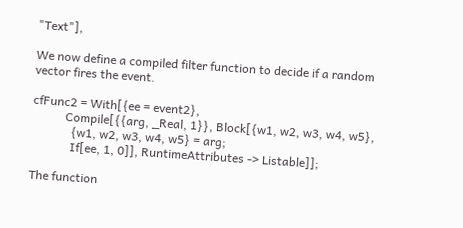"Text"],

We now define a compiled filter function to decide if a random vector fires the event.

cfFunc2 = With[{ee = event2},
           Compile[{{arg, _Real, 1}}, Block[{w1, w2, w3, w4, w5},
             {w1, w2, w3, w4, w5} = arg;
             If[ee, 1, 0]], RuntimeAttributes -> Listable]];

The function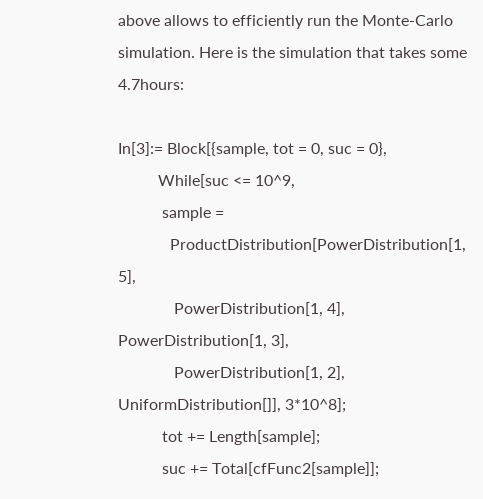above allows to efficiently run the Monte-Carlo simulation. Here is the simulation that takes some 4.7hours:

In[3]:= Block[{sample, tot = 0, suc = 0},
          While[suc <= 10^9,
           sample =
             ProductDistribution[PowerDistribution[1, 5],
              PowerDistribution[1, 4], PowerDistribution[1, 3],
              PowerDistribution[1, 2], UniformDistribution[]], 3*10^8];
           tot += Length[sample];
           suc += Total[cfFunc2[sample]];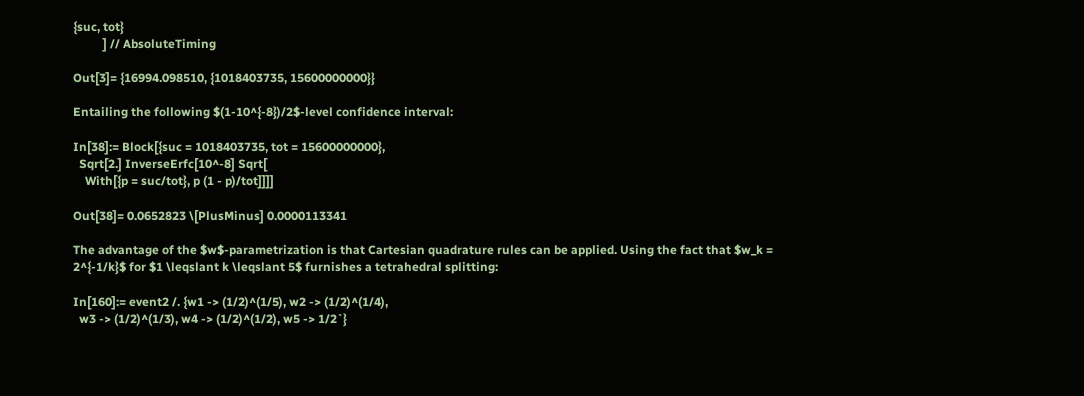{suc, tot}
          ] // AbsoluteTiming

Out[3]= {16994.098510, {1018403735, 15600000000}}

Entailing the following $(1-10^{-8})/2$-level confidence interval:

In[38]:= Block[{suc = 1018403735, tot = 15600000000},
  Sqrt[2.] InverseErfc[10^-8] Sqrt[
    With[{p = suc/tot}, p (1 - p)/tot]]]]

Out[38]= 0.0652823 \[PlusMinus] 0.0000113341

The advantage of the $w$-parametrization is that Cartesian quadrature rules can be applied. Using the fact that $w_k = 2^{-1/k}$ for $1 \leqslant k \leqslant 5$ furnishes a tetrahedral splitting:

In[160]:= event2 /. {w1 -> (1/2)^(1/5), w2 -> (1/2)^(1/4),
  w3 -> (1/2)^(1/3), w4 -> (1/2)^(1/2), w5 -> 1/2`}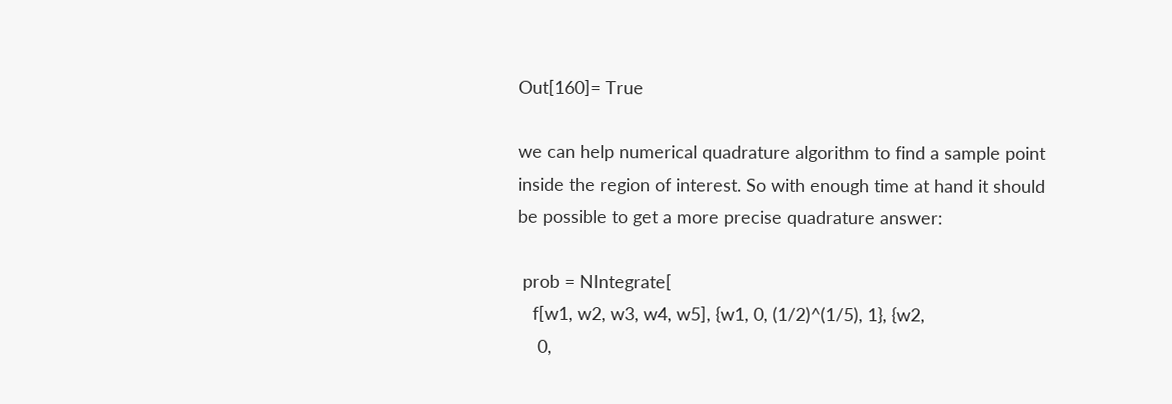Out[160]= True

we can help numerical quadrature algorithm to find a sample point inside the region of interest. So with enough time at hand it should be possible to get a more precise quadrature answer:

 prob = NIntegrate[
   f[w1, w2, w3, w4, w5], {w1, 0, (1/2)^(1/5), 1}, {w2,
    0,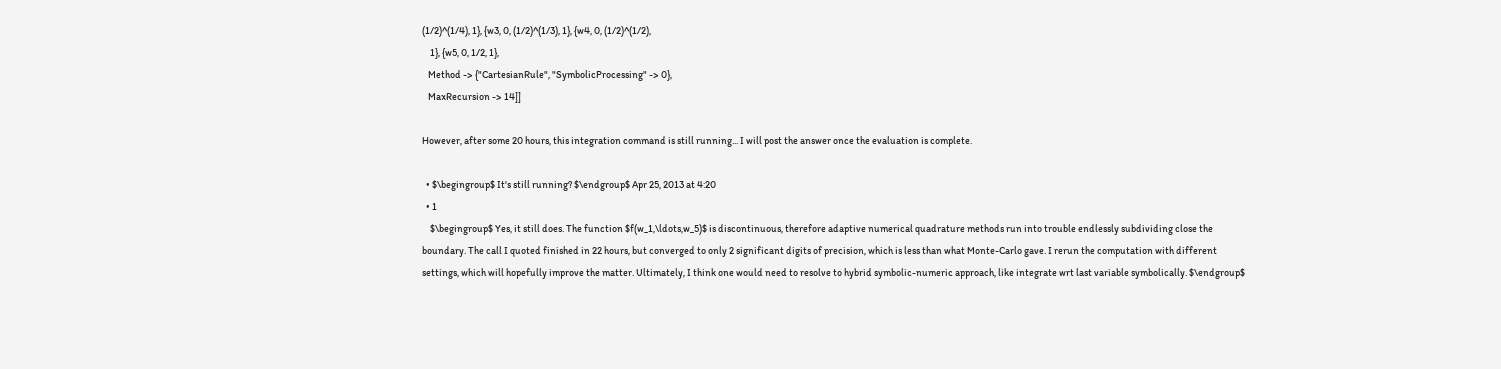(1/2)^(1/4), 1}, {w3, 0, (1/2)^(1/3), 1}, {w4, 0, (1/2)^(1/2),
    1}, {w5, 0, 1/2, 1},
   Method -> {"CartesianRule", "SymbolicProcessing" -> 0},
   MaxRecursion -> 14]]

However, after some 20 hours, this integration command is still running... I will post the answer once the evaluation is complete.

  • $\begingroup$ It's still running? $\endgroup$ Apr 25, 2013 at 4:20
  • 1
    $\begingroup$ Yes, it still does. The function $f(w_1,\ldots,w_5)$ is discontinuous, therefore adaptive numerical quadrature methods run into trouble endlessly subdividing close the boundary. The call I quoted finished in 22 hours, but converged to only 2 significant digits of precision, which is less than what Monte-Carlo gave. I rerun the computation with different settings, which will hopefully improve the matter. Ultimately, I think one would need to resolve to hybrid symbolic-numeric approach, like integrate wrt last variable symbolically. $\endgroup$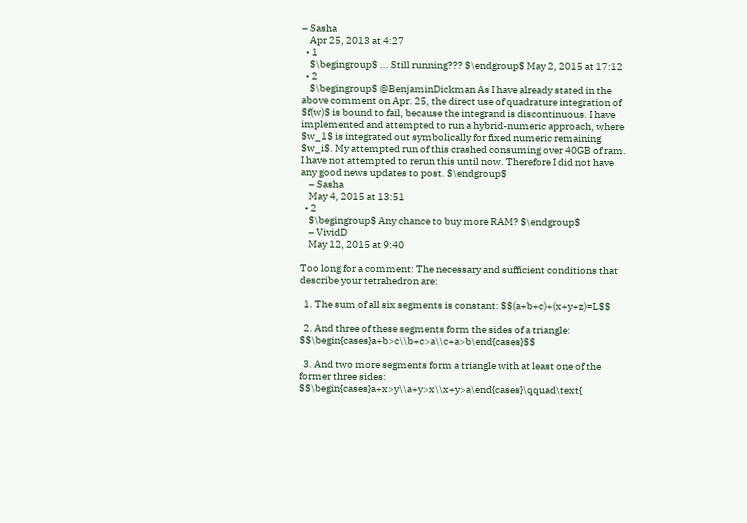– Sasha
    Apr 25, 2013 at 4:27
  • 1
    $\begingroup$ ... Still running??? $\endgroup$ May 2, 2015 at 17:12
  • 2
    $\begingroup$ @BenjaminDickman As I have already stated in the above comment on Apr. 25, the direct use of quadrature integration of $f(w)$ is bound to fail, because the integrand is discontinuous. I have implemented and attempted to run a hybrid-numeric approach, where $w_1$ is integrated out symbolically for fixed numeric remaining $w_i$. My attempted run of this crashed consuming over 40GB of ram. I have not attempted to rerun this until now. Therefore I did not have any good news updates to post. $\endgroup$
    – Sasha
    May 4, 2015 at 13:51
  • 2
    $\begingroup$ Any chance to buy more RAM? $\endgroup$
    – VividD
    May 12, 2015 at 9:40

Too long for a comment: The necessary and sufficient conditions that describe your tetrahedron are:

  1. The sum of all six segments is constant: $$(a+b+c)+(x+y+z)=L$$

  2. And three of these segments form the sides of a triangle: $$\begin{cases}a+b>c\\b+c>a\\c+a>b\end{cases}$$

  3. And two more segments form a triangle with at least one of the former three sides: $$\begin{cases}a+x>y\\a+y>x\\x+y>a\end{cases}\qquad\text{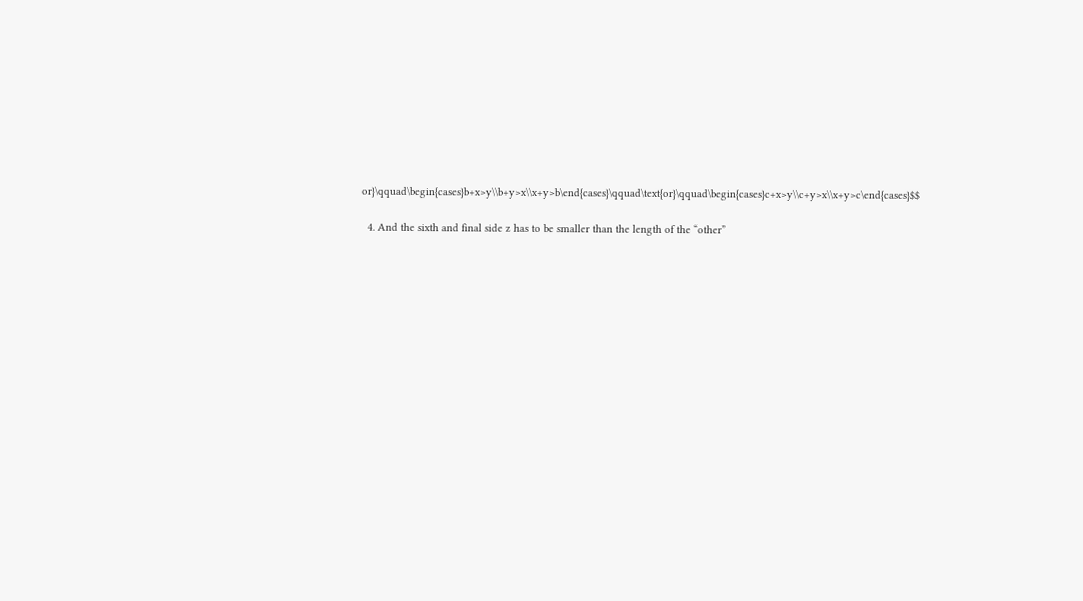or}\qquad\begin{cases}b+x>y\\b+y>x\\x+y>b\end{cases}\qquad\text{or}\qquad\begin{cases}c+x>y\\c+y>x\\x+y>c\end{cases}$$

  4. And the sixth and final side z has to be smaller than the length of the “other”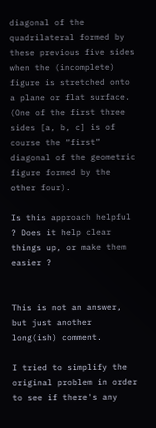diagonal of the quadrilateral formed by these previous five sides when the (incomplete) figure is stretched onto a plane or flat surface. (One of the first three sides [a, b, c] is of course the “first” diagonal of the geometric figure formed by the other four).

Is this approach helpful ? Does it help clear things up, or make them easier ?


This is not an answer, but just another long(ish) comment.

I tried to simplify the original problem in order to see if there's any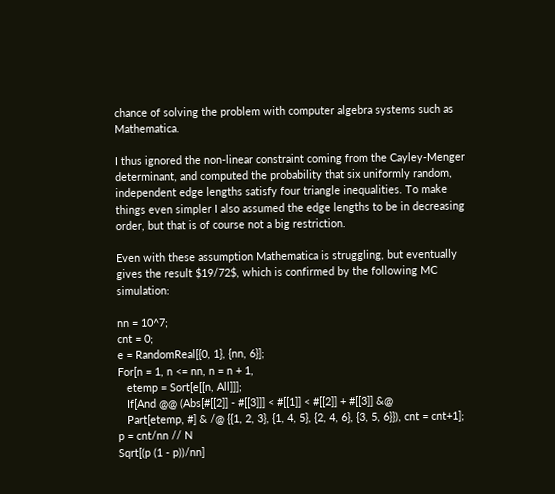chance of solving the problem with computer algebra systems such as Mathematica.

I thus ignored the non-linear constraint coming from the Cayley-Menger determinant, and computed the probability that six uniformly random, independent edge lengths satisfy four triangle inequalities. To make things even simpler I also assumed the edge lengths to be in decreasing order, but that is of course not a big restriction.

Even with these assumption Mathematica is struggling, but eventually gives the result $19/72$, which is confirmed by the following MC simulation:

nn = 10^7;
cnt = 0;
e = RandomReal[{0, 1}, {nn, 6}];
For[n = 1, n <= nn, n = n + 1,
   etemp = Sort[e[[n, All]]];
   If[And @@ (Abs[#[[2]] - #[[3]]] < #[[1]] < #[[2]] + #[[3]] &@
   Part[etemp, #] & /@ {{1, 2, 3}, {1, 4, 5}, {2, 4, 6}, {3, 5, 6}}), cnt = cnt+1];
p = cnt/nn // N
Sqrt[(p (1 - p))/nn]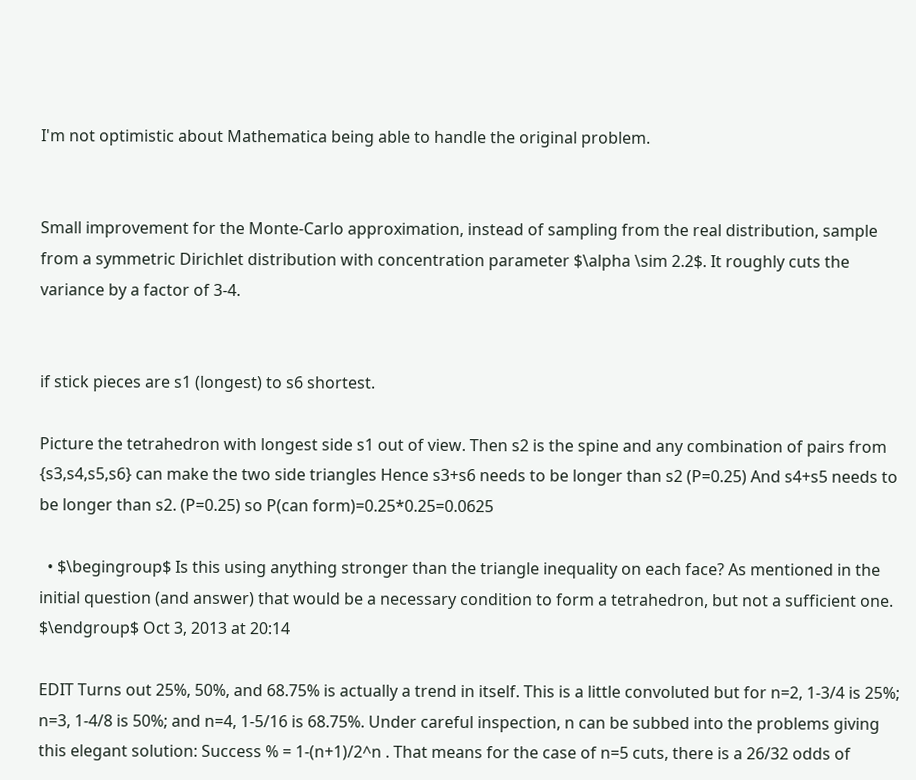I'm not optimistic about Mathematica being able to handle the original problem.


Small improvement for the Monte-Carlo approximation, instead of sampling from the real distribution, sample from a symmetric Dirichlet distribution with concentration parameter $\alpha \sim 2.2$. It roughly cuts the variance by a factor of 3-4.


if stick pieces are s1 (longest) to s6 shortest.

Picture the tetrahedron with longest side s1 out of view. Then s2 is the spine and any combination of pairs from {s3,s4,s5,s6} can make the two side triangles Hence s3+s6 needs to be longer than s2 (P=0.25) And s4+s5 needs to be longer than s2. (P=0.25) so P(can form)=0.25*0.25=0.0625

  • $\begingroup$ Is this using anything stronger than the triangle inequality on each face? As mentioned in the initial question (and answer) that would be a necessary condition to form a tetrahedron, but not a sufficient one. $\endgroup$ Oct 3, 2013 at 20:14

EDIT Turns out 25%, 50%, and 68.75% is actually a trend in itself. This is a little convoluted but for n=2, 1-3/4 is 25%; n=3, 1-4/8 is 50%; and n=4, 1-5/16 is 68.75%. Under careful inspection, n can be subbed into the problems giving this elegant solution: Success % = 1-(n+1)/2^n . That means for the case of n=5 cuts, there is a 26/32 odds of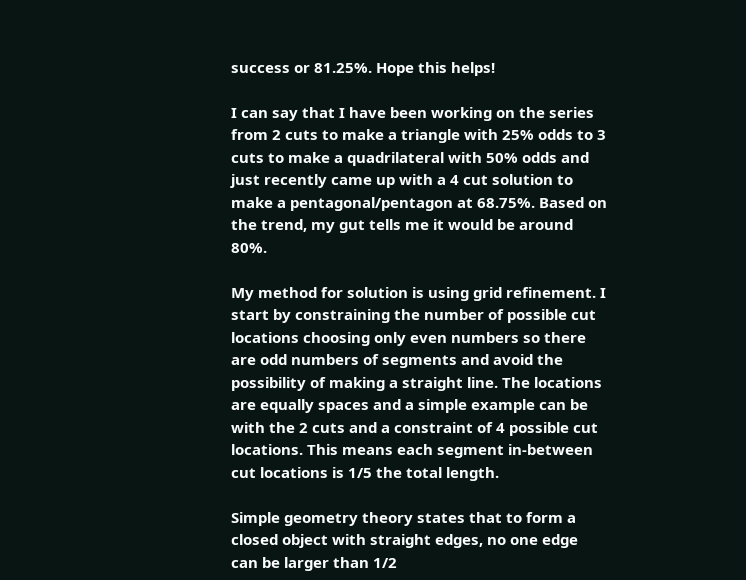success or 81.25%. Hope this helps!

I can say that I have been working on the series from 2 cuts to make a triangle with 25% odds to 3 cuts to make a quadrilateral with 50% odds and just recently came up with a 4 cut solution to make a pentagonal/pentagon at 68.75%. Based on the trend, my gut tells me it would be around 80%.

My method for solution is using grid refinement. I start by constraining the number of possible cut locations choosing only even numbers so there are odd numbers of segments and avoid the possibility of making a straight line. The locations are equally spaces and a simple example can be with the 2 cuts and a constraint of 4 possible cut locations. This means each segment in-between cut locations is 1/5 the total length.

Simple geometry theory states that to form a closed object with straight edges, no one edge can be larger than 1/2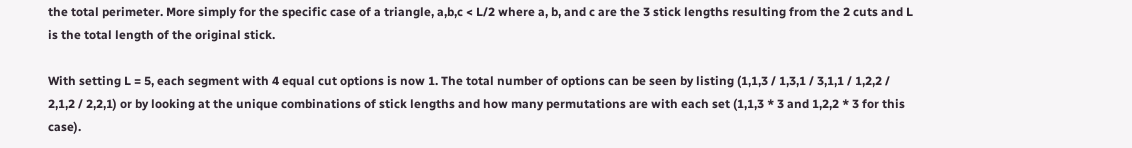the total perimeter. More simply for the specific case of a triangle, a,b,c < L/2 where a, b, and c are the 3 stick lengths resulting from the 2 cuts and L is the total length of the original stick.

With setting L = 5, each segment with 4 equal cut options is now 1. The total number of options can be seen by listing (1,1,3 / 1,3,1 / 3,1,1 / 1,2,2 / 2,1,2 / 2,2,1) or by looking at the unique combinations of stick lengths and how many permutations are with each set (1,1,3 * 3 and 1,2,2 * 3 for this case).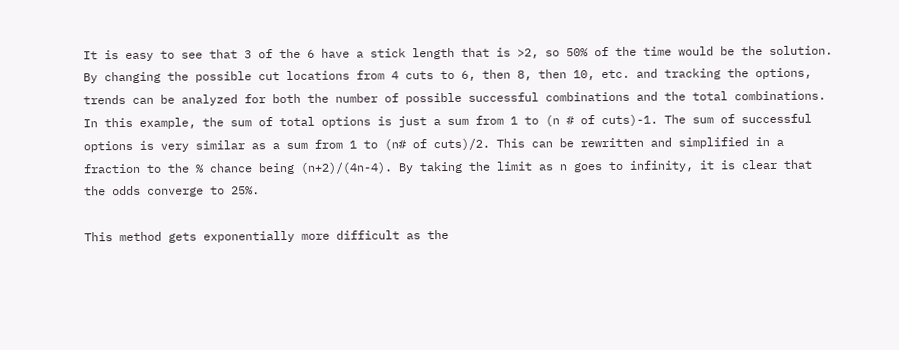It is easy to see that 3 of the 6 have a stick length that is >2, so 50% of the time would be the solution. By changing the possible cut locations from 4 cuts to 6, then 8, then 10, etc. and tracking the options, trends can be analyzed for both the number of possible successful combinations and the total combinations. In this example, the sum of total options is just a sum from 1 to (n # of cuts)-1. The sum of successful options is very similar as a sum from 1 to (n# of cuts)/2. This can be rewritten and simplified in a fraction to the % chance being (n+2)/(4n-4). By taking the limit as n goes to infinity, it is clear that the odds converge to 25%.

This method gets exponentially more difficult as the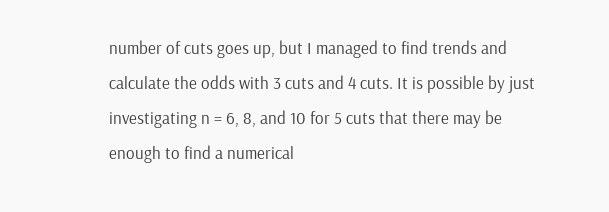number of cuts goes up, but I managed to find trends and calculate the odds with 3 cuts and 4 cuts. It is possible by just investigating n = 6, 8, and 10 for 5 cuts that there may be enough to find a numerical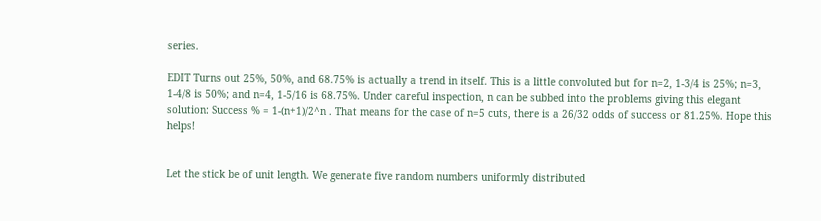series.

EDIT Turns out 25%, 50%, and 68.75% is actually a trend in itself. This is a little convoluted but for n=2, 1-3/4 is 25%; n=3, 1-4/8 is 50%; and n=4, 1-5/16 is 68.75%. Under careful inspection, n can be subbed into the problems giving this elegant solution: Success % = 1-(n+1)/2^n . That means for the case of n=5 cuts, there is a 26/32 odds of success or 81.25%. Hope this helps!


Let the stick be of unit length. We generate five random numbers uniformly distributed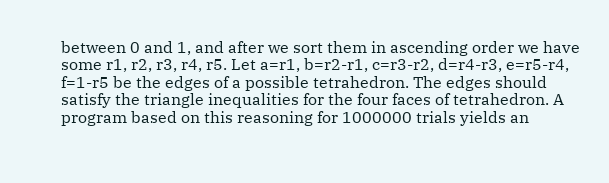between 0 and 1, and after we sort them in ascending order we have some r1, r2, r3, r4, r5. Let a=r1, b=r2-r1, c=r3-r2, d=r4-r3, e=r5-r4, f=1-r5 be the edges of a possible tetrahedron. The edges should satisfy the triangle inequalities for the four faces of tetrahedron. A program based on this reasoning for 1000000 trials yields an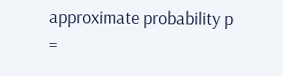approximate probability p =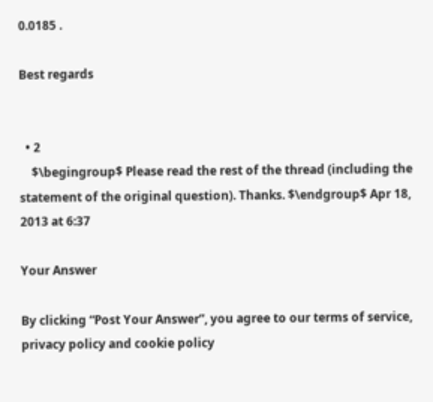0.0185 .

Best regards


  • 2
    $\begingroup$ Please read the rest of the thread (including the statement of the original question). Thanks. $\endgroup$ Apr 18, 2013 at 6:37

Your Answer

By clicking “Post Your Answer”, you agree to our terms of service, privacy policy and cookie policy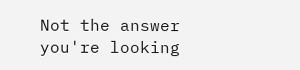Not the answer you're looking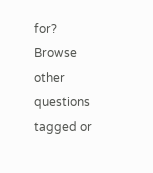for? Browse other questions tagged or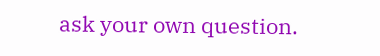ask your own question.